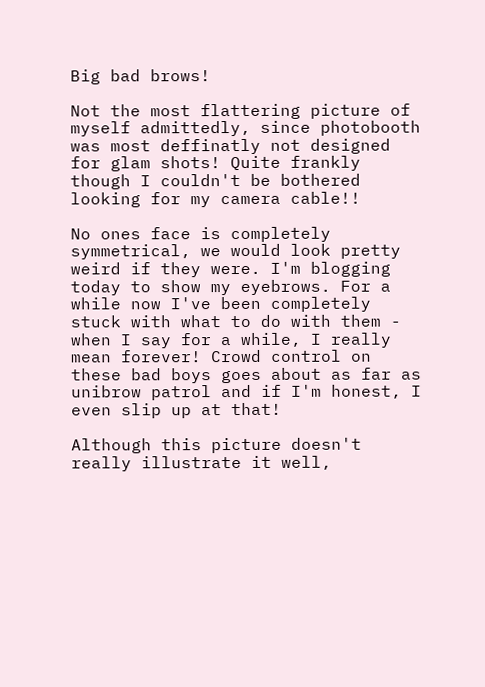Big bad brows!

Not the most flattering picture of myself admittedly, since photobooth was most deffinatly not designed for glam shots! Quite frankly though I couldn't be bothered looking for my camera cable!!

No ones face is completely symmetrical, we would look pretty weird if they were. I'm blogging today to show my eyebrows. For a while now I've been completely stuck with what to do with them - when I say for a while, I really mean forever! Crowd control on these bad boys goes about as far as unibrow patrol and if I'm honest, I even slip up at that!

Although this picture doesn't really illustrate it well,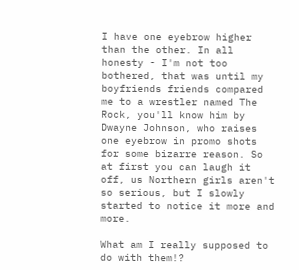I have one eyebrow higher than the other. In all honesty - I'm not too bothered, that was until my boyfriends friends compared me to a wrestler named The Rock, you'll know him by Dwayne Johnson, who raises one eyebrow in promo shots for some bizarre reason. So at first you can laugh it off, us Northern girls aren't so serious, but I slowly started to notice it more and more.

What am I really supposed to do with them!?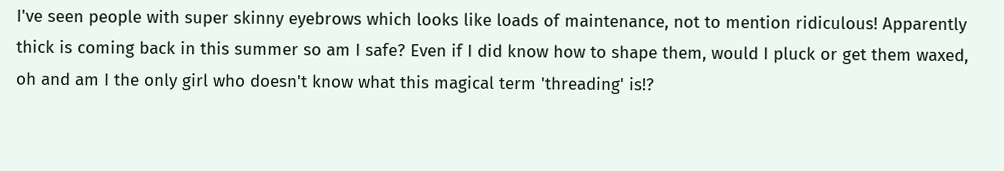I've seen people with super skinny eyebrows which looks like loads of maintenance, not to mention ridiculous! Apparently thick is coming back in this summer so am I safe? Even if I did know how to shape them, would I pluck or get them waxed, oh and am I the only girl who doesn't know what this magical term 'threading' is!?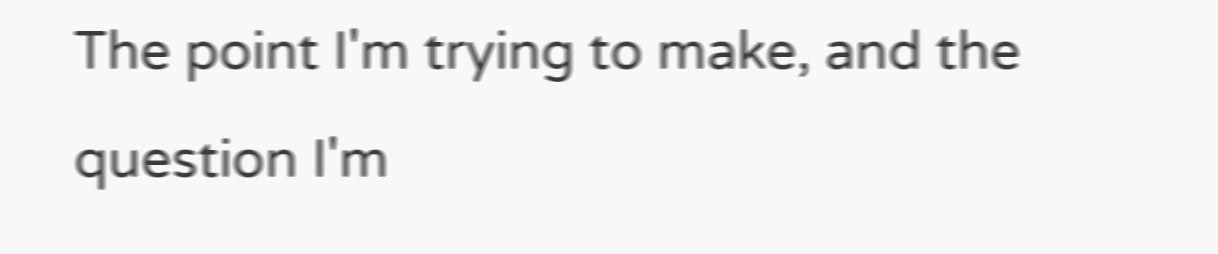The point I'm trying to make, and the question I'm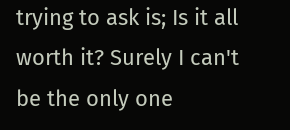trying to ask is; Is it all worth it? Surely I can't be the only one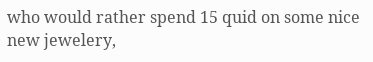who would rather spend 15 quid on some nice new jewelery,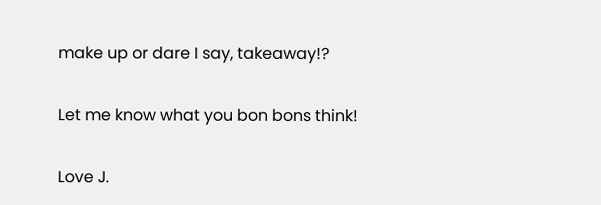make up or dare I say, takeaway!?

Let me know what you bon bons think!

Love J.